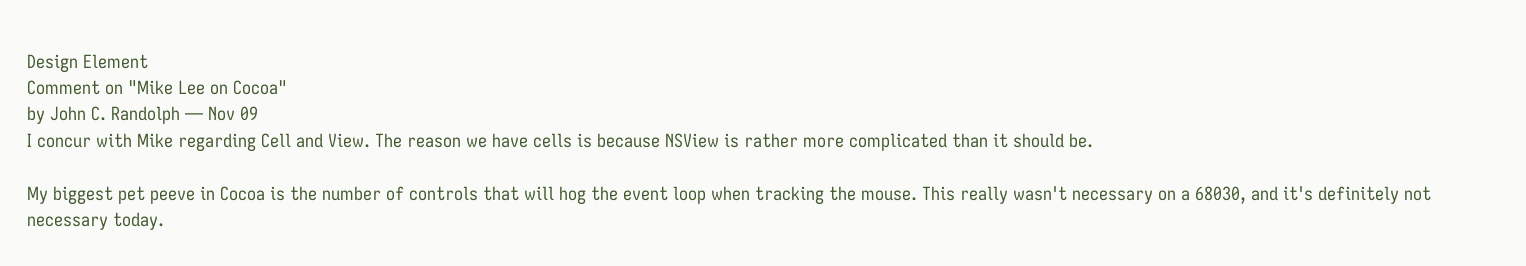Design Element
Comment on "Mike Lee on Cocoa"
by John C. Randolph — Nov 09
I concur with Mike regarding Cell and View. The reason we have cells is because NSView is rather more complicated than it should be.

My biggest pet peeve in Cocoa is the number of controls that will hog the event loop when tracking the mouse. This really wasn't necessary on a 68030, and it's definitely not necessary today.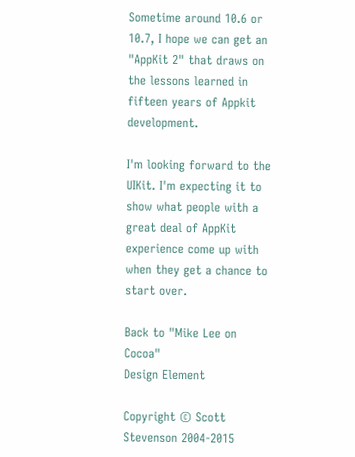Sometime around 10.6 or 10.7, I hope we can get an "AppKit 2" that draws on the lessons learned in fifteen years of Appkit development.

I'm looking forward to the UIKit. I'm expecting it to show what people with a great deal of AppKit experience come up with when they get a chance to start over.

Back to "Mike Lee on Cocoa"
Design Element

Copyright © Scott Stevenson 2004-2015